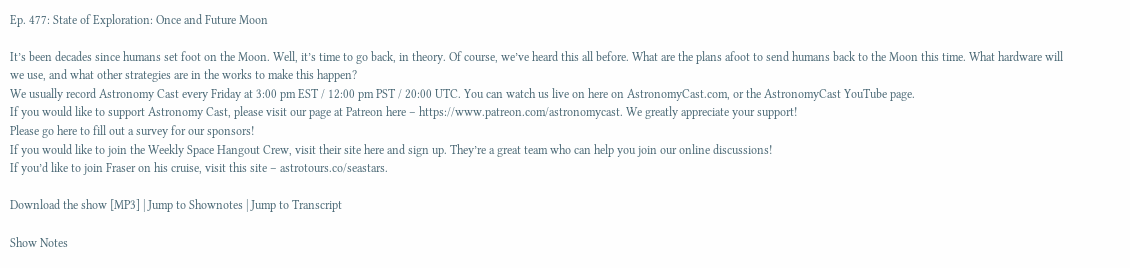Ep. 477: State of Exploration: Once and Future Moon

It’s been decades since humans set foot on the Moon. Well, it’s time to go back, in theory. Of course, we’ve heard this all before. What are the plans afoot to send humans back to the Moon this time. What hardware will we use, and what other strategies are in the works to make this happen?
We usually record Astronomy Cast every Friday at 3:00 pm EST / 12:00 pm PST / 20:00 UTC. You can watch us live on here on AstronomyCast.com, or the AstronomyCast YouTube page.
If you would like to support Astronomy Cast, please visit our page at Patreon here – https://www.patreon.com/astronomycast. We greatly appreciate your support!
Please go here to fill out a survey for our sponsors!
If you would like to join the Weekly Space Hangout Crew, visit their site here and sign up. They’re a great team who can help you join our online discussions!
If you’d like to join Fraser on his cruise, visit this site – astrotours.co/seastars.

Download the show [MP3] | Jump to Shownotes | Jump to Transcript

Show Notes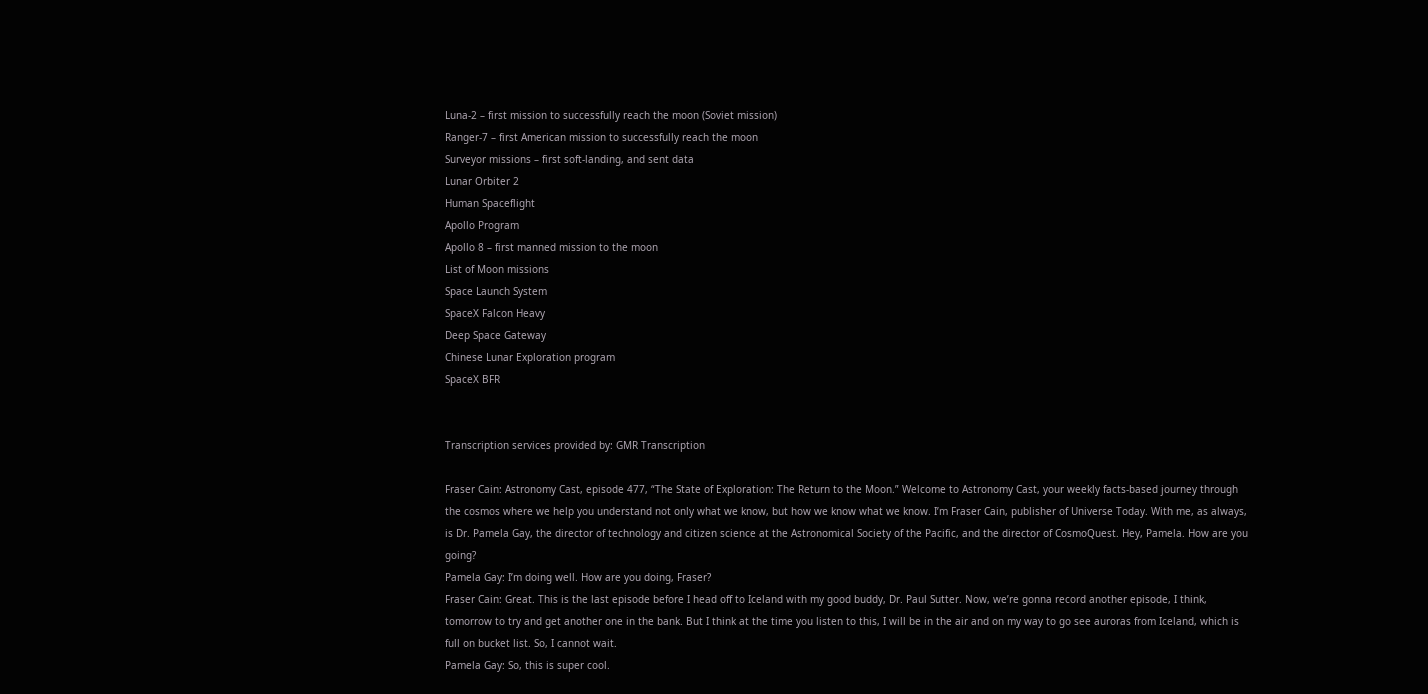Luna-2 – first mission to successfully reach the moon (Soviet mission)
Ranger-7 – first American mission to successfully reach the moon
Surveyor missions – first soft-landing, and sent data
Lunar Orbiter 2
Human Spaceflight
Apollo Program
Apollo 8 – first manned mission to the moon
List of Moon missions
Space Launch System
SpaceX Falcon Heavy
Deep Space Gateway
Chinese Lunar Exploration program
SpaceX BFR


Transcription services provided by: GMR Transcription

Fraser Cain: Astronomy Cast, episode 477, “The State of Exploration: The Return to the Moon.” Welcome to Astronomy Cast, your weekly facts-based journey through the cosmos where we help you understand not only what we know, but how we know what we know. I’m Fraser Cain, publisher of Universe Today. With me, as always, is Dr. Pamela Gay, the director of technology and citizen science at the Astronomical Society of the Pacific, and the director of CosmoQuest. Hey, Pamela. How are you going?
Pamela Gay: I’m doing well. How are you doing, Fraser?
Fraser Cain: Great. This is the last episode before I head off to Iceland with my good buddy, Dr. Paul Sutter. Now, we’re gonna record another episode, I think, tomorrow to try and get another one in the bank. But I think at the time you listen to this, I will be in the air and on my way to go see auroras from Iceland, which is full on bucket list. So, I cannot wait.
Pamela Gay: So, this is super cool.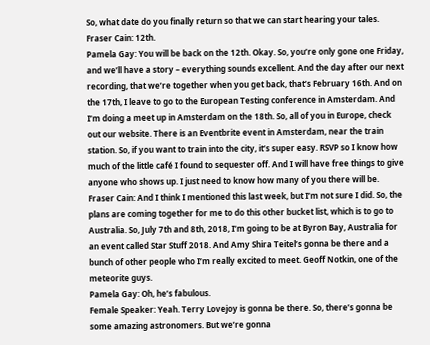So, what date do you finally return so that we can start hearing your tales.
Fraser Cain: 12th.
Pamela Gay: You will be back on the 12th. Okay. So, you’re only gone one Friday, and we’ll have a story – everything sounds excellent. And the day after our next recording, that we’re together when you get back, that’s February 16th. And on the 17th, I leave to go to the European Testing conference in Amsterdam. And I’m doing a meet up in Amsterdam on the 18th. So, all of you in Europe, check out our website. There is an Eventbrite event in Amsterdam, near the train station. So, if you want to train into the city, it’s super easy. RSVP so I know how much of the little café I found to sequester off. And I will have free things to give anyone who shows up. I just need to know how many of you there will be.
Fraser Cain: And I think I mentioned this last week, but I’m not sure I did. So, the plans are coming together for me to do this other bucket list, which is to go to Australia. So, July 7th and 8th, 2018, I’m going to be at Byron Bay, Australia for an event called Star Stuff 2018. And Amy Shira Teitel’s gonna be there and a bunch of other people who I’m really excited to meet. Geoff Notkin, one of the meteorite guys.
Pamela Gay: Oh, he’s fabulous.
Female Speaker: Yeah. Terry Lovejoy is gonna be there. So, there’s gonna be some amazing astronomers. But we’re gonna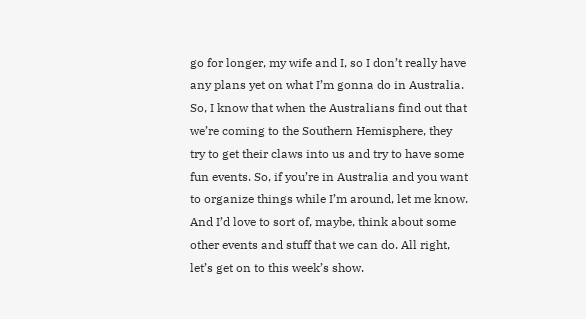go for longer, my wife and I, so I don’t really have any plans yet on what I’m gonna do in Australia. So, I know that when the Australians find out that we’re coming to the Southern Hemisphere, they try to get their claws into us and try to have some fun events. So, if you’re in Australia and you want to organize things while I’m around, let me know. And I’d love to sort of, maybe, think about some other events and stuff that we can do. All right, let’s get on to this week’s show.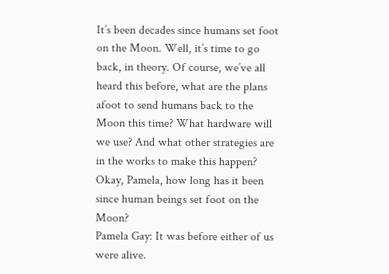It’s been decades since humans set foot on the Moon. Well, it’s time to go back, in theory. Of course, we’ve all heard this before, what are the plans afoot to send humans back to the Moon this time? What hardware will we use? And what other strategies are in the works to make this happen? Okay, Pamela, how long has it been since human beings set foot on the Moon?
Pamela Gay: It was before either of us were alive.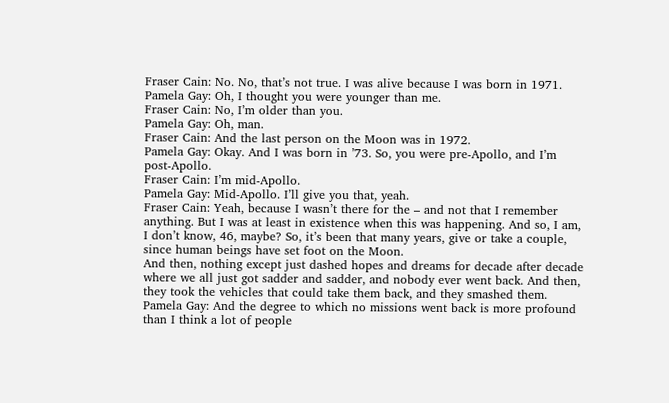Fraser Cain: No. No, that’s not true. I was alive because I was born in 1971.
Pamela Gay: Oh, I thought you were younger than me.
Fraser Cain: No, I’m older than you.
Pamela Gay: Oh, man.
Fraser Cain: And the last person on the Moon was in 1972.
Pamela Gay: Okay. And I was born in ’73. So, you were pre-Apollo, and I’m post-Apollo.
Fraser Cain: I’m mid-Apollo.
Pamela Gay: Mid-Apollo. I’ll give you that, yeah.
Fraser Cain: Yeah, because I wasn’t there for the – and not that I remember anything. But I was at least in existence when this was happening. And so, I am, I don’t know, 46, maybe? So, it’s been that many years, give or take a couple, since human beings have set foot on the Moon.
And then, nothing except just dashed hopes and dreams for decade after decade where we all just got sadder and sadder, and nobody ever went back. And then, they took the vehicles that could take them back, and they smashed them.
Pamela Gay: And the degree to which no missions went back is more profound than I think a lot of people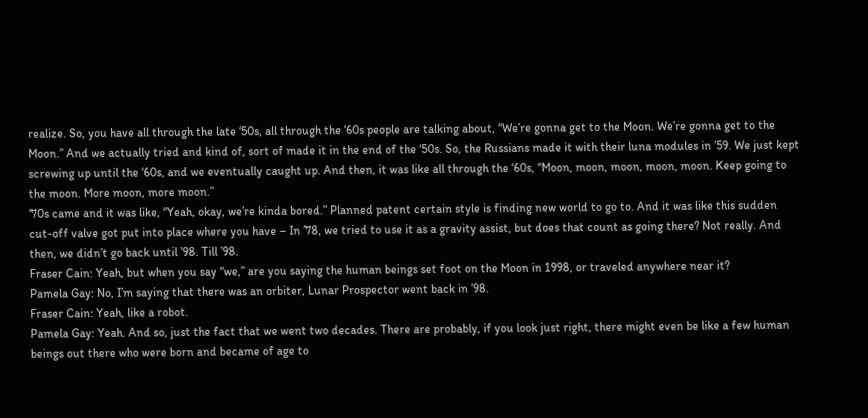realize. So, you have all through the late ‘50s, all through the ‘60s people are talking about, “We’re gonna get to the Moon. We’re gonna get to the Moon.” And we actually tried and kind of, sort of made it in the end of the ‘50s. So, the Russians made it with their luna modules in ’59. We just kept screwing up until the ‘60s, and we eventually caught up. And then, it was like all through the ‘60s, “Moon, moon, moon, moon, moon. Keep going to the moon. More moon, more moon.”
‘70s came and it was like, “Yeah, okay, we’re kinda bored.” Planned patent certain style is finding new world to go to. And it was like this sudden cut-off valve got put into place where you have – In ’78, we tried to use it as a gravity assist, but does that count as going there? Not really. And then, we didn’t go back until ’98. Till ’98.
Fraser Cain: Yeah, but when you say “we,” are you saying the human beings set foot on the Moon in 1998, or traveled anywhere near it?
Pamela Gay: No, I’m saying that there was an orbiter, Lunar Prospector went back in ’98.
Fraser Cain: Yeah, like a robot.
Pamela Gay: Yeah. And so, just the fact that we went two decades. There are probably, if you look just right, there might even be like a few human beings out there who were born and became of age to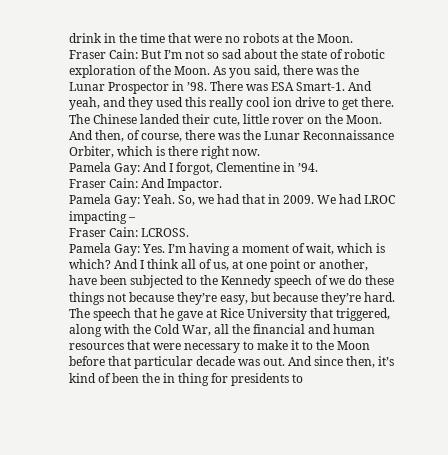drink in the time that were no robots at the Moon.
Fraser Cain: But I’m not so sad about the state of robotic exploration of the Moon. As you said, there was the Lunar Prospector in ’98. There was ESA Smart-1. And yeah, and they used this really cool ion drive to get there. The Chinese landed their cute, little rover on the Moon. And then, of course, there was the Lunar Reconnaissance Orbiter, which is there right now.
Pamela Gay: And I forgot, Clementine in ’94.
Fraser Cain: And Impactor.
Pamela Gay: Yeah. So, we had that in 2009. We had LROC impacting –
Fraser Cain: LCROSS.
Pamela Gay: Yes. I’m having a moment of wait, which is which? And I think all of us, at one point or another, have been subjected to the Kennedy speech of we do these things not because they’re easy, but because they’re hard. The speech that he gave at Rice University that triggered, along with the Cold War, all the financial and human resources that were necessary to make it to the Moon before that particular decade was out. And since then, it’s kind of been the in thing for presidents to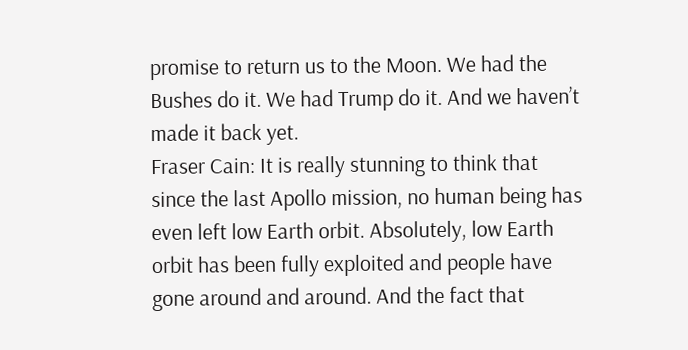promise to return us to the Moon. We had the Bushes do it. We had Trump do it. And we haven’t made it back yet.
Fraser Cain: It is really stunning to think that since the last Apollo mission, no human being has even left low Earth orbit. Absolutely, low Earth orbit has been fully exploited and people have gone around and around. And the fact that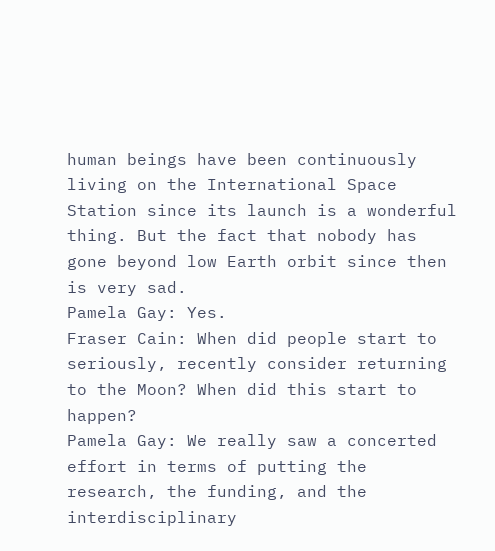human beings have been continuously living on the International Space Station since its launch is a wonderful thing. But the fact that nobody has gone beyond low Earth orbit since then is very sad.
Pamela Gay: Yes.
Fraser Cain: When did people start to seriously, recently consider returning to the Moon? When did this start to happen?
Pamela Gay: We really saw a concerted effort in terms of putting the research, the funding, and the interdisciplinary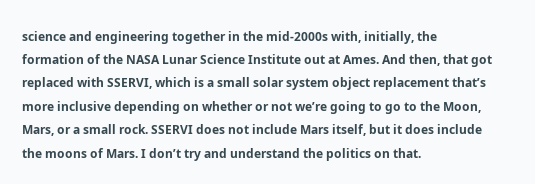science and engineering together in the mid-2000s with, initially, the formation of the NASA Lunar Science Institute out at Ames. And then, that got replaced with SSERVI, which is a small solar system object replacement that’s more inclusive depending on whether or not we’re going to go to the Moon, Mars, or a small rock. SSERVI does not include Mars itself, but it does include the moons of Mars. I don’t try and understand the politics on that.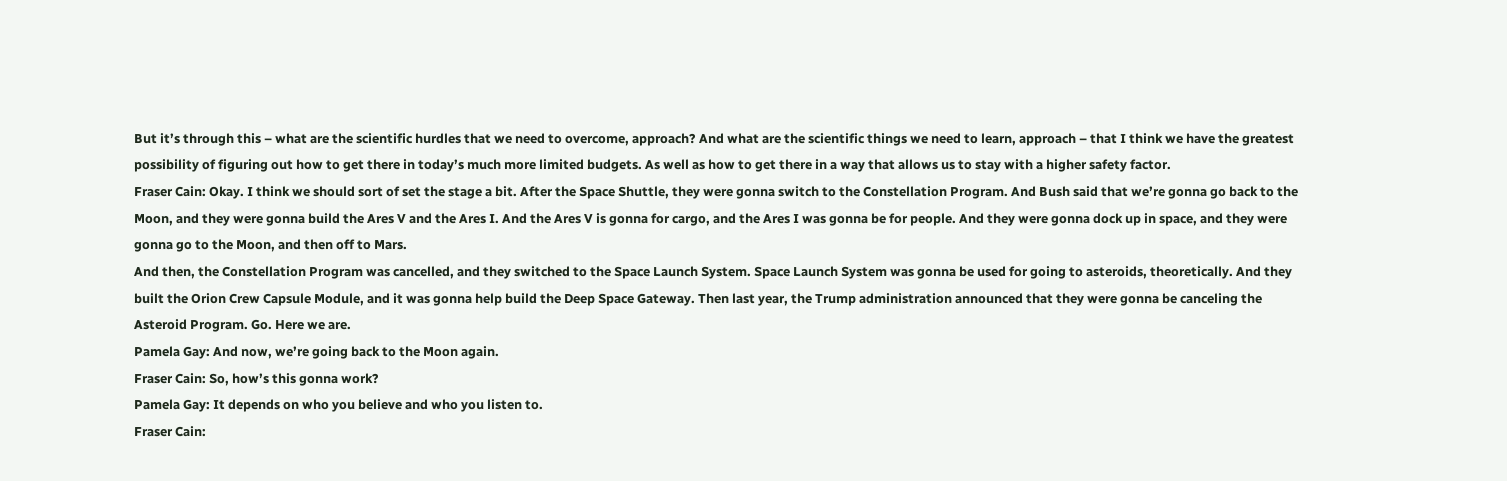But it’s through this – what are the scientific hurdles that we need to overcome, approach? And what are the scientific things we need to learn, approach – that I think we have the greatest possibility of figuring out how to get there in today’s much more limited budgets. As well as how to get there in a way that allows us to stay with a higher safety factor.
Fraser Cain: Okay. I think we should sort of set the stage a bit. After the Space Shuttle, they were gonna switch to the Constellation Program. And Bush said that we’re gonna go back to the Moon, and they were gonna build the Ares V and the Ares I. And the Ares V is gonna for cargo, and the Ares I was gonna be for people. And they were gonna dock up in space, and they were gonna go to the Moon, and then off to Mars.
And then, the Constellation Program was cancelled, and they switched to the Space Launch System. Space Launch System was gonna be used for going to asteroids, theoretically. And they built the Orion Crew Capsule Module, and it was gonna help build the Deep Space Gateway. Then last year, the Trump administration announced that they were gonna be canceling the Asteroid Program. Go. Here we are.
Pamela Gay: And now, we’re going back to the Moon again.
Fraser Cain: So, how’s this gonna work?
Pamela Gay: It depends on who you believe and who you listen to.
Fraser Cain: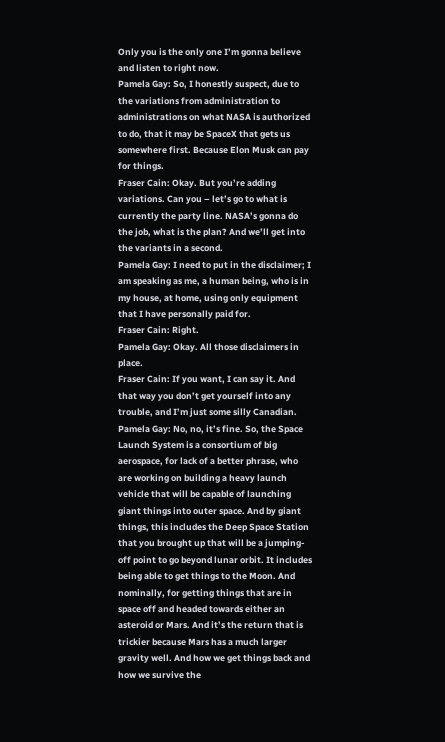Only you is the only one I’m gonna believe and listen to right now.
Pamela Gay: So, I honestly suspect, due to the variations from administration to administrations on what NASA is authorized to do, that it may be SpaceX that gets us somewhere first. Because Elon Musk can pay for things.
Fraser Cain: Okay. But you’re adding variations. Can you – let’s go to what is currently the party line. NASA’s gonna do the job, what is the plan? And we’ll get into the variants in a second.
Pamela Gay: I need to put in the disclaimer; I am speaking as me, a human being, who is in my house, at home, using only equipment that I have personally paid for.
Fraser Cain: Right.
Pamela Gay: Okay. All those disclaimers in place.
Fraser Cain: If you want, I can say it. And that way you don’t get yourself into any trouble, and I’m just some silly Canadian.
Pamela Gay: No, no, it’s fine. So, the Space Launch System is a consortium of big aerospace, for lack of a better phrase, who are working on building a heavy launch vehicle that will be capable of launching giant things into outer space. And by giant things, this includes the Deep Space Station that you brought up that will be a jumping-off point to go beyond lunar orbit. It includes being able to get things to the Moon. And nominally, for getting things that are in space off and headed towards either an asteroid or Mars. And it’s the return that is trickier because Mars has a much larger gravity well. And how we get things back and how we survive the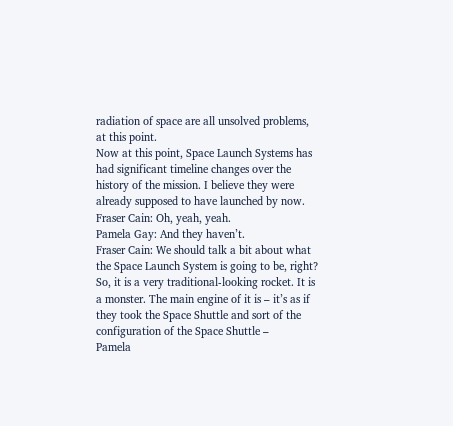radiation of space are all unsolved problems, at this point.
Now at this point, Space Launch Systems has had significant timeline changes over the history of the mission. I believe they were already supposed to have launched by now.
Fraser Cain: Oh, yeah, yeah.
Pamela Gay: And they haven’t.
Fraser Cain: We should talk a bit about what the Space Launch System is going to be, right? So, it is a very traditional-looking rocket. It is a monster. The main engine of it is – it’s as if they took the Space Shuttle and sort of the configuration of the Space Shuttle –
Pamela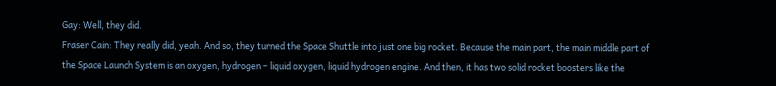Gay: Well, they did.
Fraser Cain: They really did, yeah. And so, they turned the Space Shuttle into just one big rocket. Because the main part, the main middle part of the Space Launch System is an oxygen, hydrogen – liquid oxygen, liquid hydrogen engine. And then, it has two solid rocket boosters like the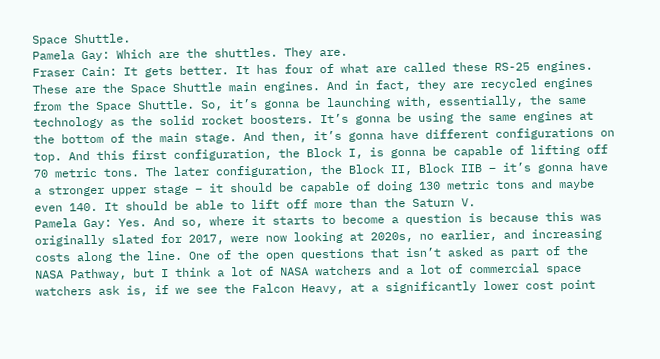Space Shuttle.
Pamela Gay: Which are the shuttles. They are.
Fraser Cain: It gets better. It has four of what are called these RS-25 engines. These are the Space Shuttle main engines. And in fact, they are recycled engines from the Space Shuttle. So, it’s gonna be launching with, essentially, the same technology as the solid rocket boosters. It’s gonna be using the same engines at the bottom of the main stage. And then, it’s gonna have different configurations on top. And this first configuration, the Block I, is gonna be capable of lifting off 70 metric tons. The later configuration, the Block II, Block IIB – it’s gonna have a stronger upper stage – it should be capable of doing 130 metric tons and maybe even 140. It should be able to lift off more than the Saturn V.
Pamela Gay: Yes. And so, where it starts to become a question is because this was originally slated for 2017, were now looking at 2020s, no earlier, and increasing costs along the line. One of the open questions that isn’t asked as part of the NASA Pathway, but I think a lot of NASA watchers and a lot of commercial space watchers ask is, if we see the Falcon Heavy, at a significantly lower cost point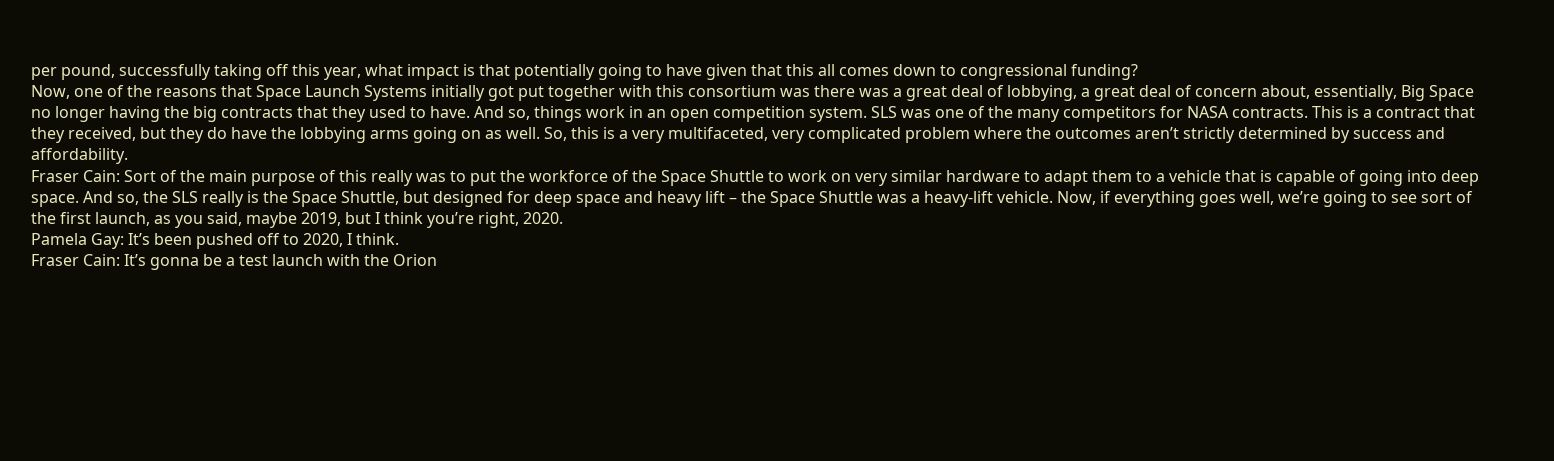per pound, successfully taking off this year, what impact is that potentially going to have given that this all comes down to congressional funding?
Now, one of the reasons that Space Launch Systems initially got put together with this consortium was there was a great deal of lobbying, a great deal of concern about, essentially, Big Space no longer having the big contracts that they used to have. And so, things work in an open competition system. SLS was one of the many competitors for NASA contracts. This is a contract that they received, but they do have the lobbying arms going on as well. So, this is a very multifaceted, very complicated problem where the outcomes aren’t strictly determined by success and affordability.
Fraser Cain: Sort of the main purpose of this really was to put the workforce of the Space Shuttle to work on very similar hardware to adapt them to a vehicle that is capable of going into deep space. And so, the SLS really is the Space Shuttle, but designed for deep space and heavy lift – the Space Shuttle was a heavy-lift vehicle. Now, if everything goes well, we’re going to see sort of the first launch, as you said, maybe 2019, but I think you’re right, 2020.
Pamela Gay: It’s been pushed off to 2020, I think.
Fraser Cain: It’s gonna be a test launch with the Orion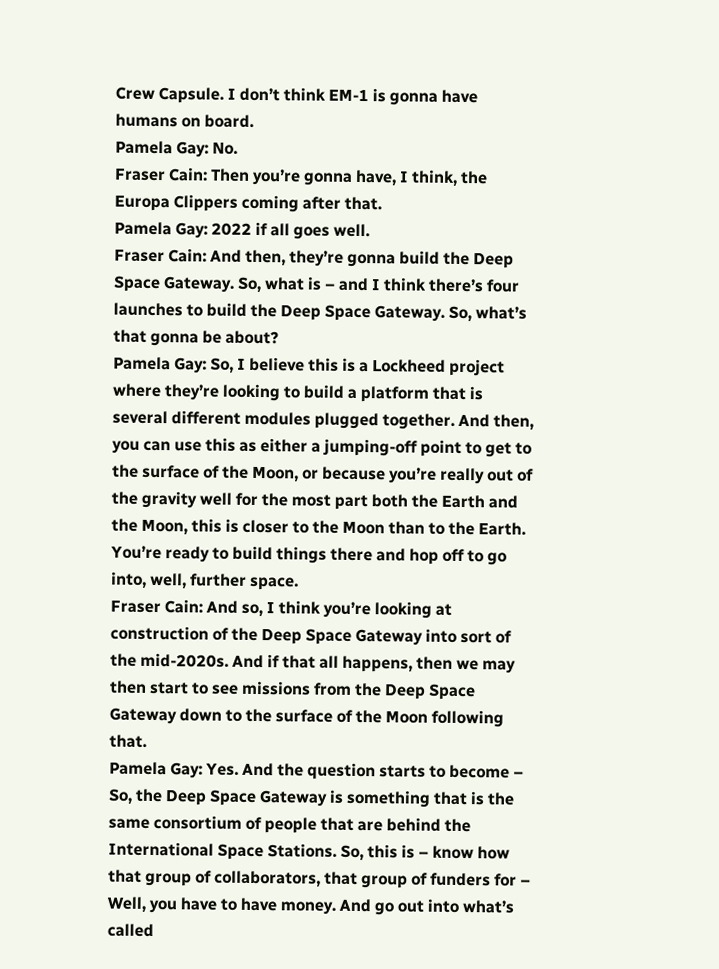Crew Capsule. I don’t think EM-1 is gonna have humans on board.
Pamela Gay: No.
Fraser Cain: Then you’re gonna have, I think, the Europa Clippers coming after that.
Pamela Gay: 2022 if all goes well.
Fraser Cain: And then, they’re gonna build the Deep Space Gateway. So, what is – and I think there’s four launches to build the Deep Space Gateway. So, what’s that gonna be about?
Pamela Gay: So, I believe this is a Lockheed project where they’re looking to build a platform that is several different modules plugged together. And then, you can use this as either a jumping-off point to get to the surface of the Moon, or because you’re really out of the gravity well for the most part both the Earth and the Moon, this is closer to the Moon than to the Earth. You’re ready to build things there and hop off to go into, well, further space.
Fraser Cain: And so, I think you’re looking at construction of the Deep Space Gateway into sort of the mid-2020s. And if that all happens, then we may then start to see missions from the Deep Space Gateway down to the surface of the Moon following that.
Pamela Gay: Yes. And the question starts to become – So, the Deep Space Gateway is something that is the same consortium of people that are behind the International Space Stations. So, this is – know how that group of collaborators, that group of funders for – Well, you have to have money. And go out into what’s called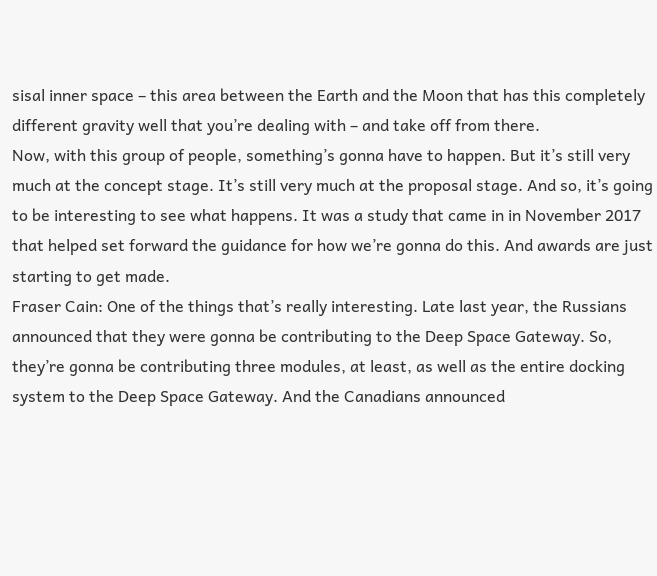sisal inner space – this area between the Earth and the Moon that has this completely different gravity well that you’re dealing with – and take off from there.
Now, with this group of people, something’s gonna have to happen. But it’s still very much at the concept stage. It’s still very much at the proposal stage. And so, it’s going to be interesting to see what happens. It was a study that came in in November 2017 that helped set forward the guidance for how we’re gonna do this. And awards are just starting to get made.
Fraser Cain: One of the things that’s really interesting. Late last year, the Russians announced that they were gonna be contributing to the Deep Space Gateway. So, they’re gonna be contributing three modules, at least, as well as the entire docking system to the Deep Space Gateway. And the Canadians announced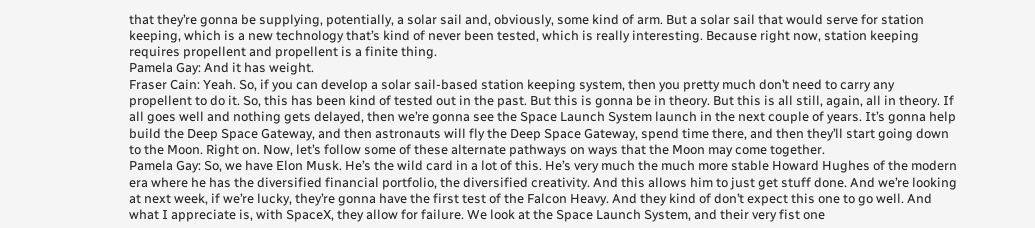that they’re gonna be supplying, potentially, a solar sail and, obviously, some kind of arm. But a solar sail that would serve for station keeping, which is a new technology that’s kind of never been tested, which is really interesting. Because right now, station keeping requires propellent and propellent is a finite thing.
Pamela Gay: And it has weight.
Fraser Cain: Yeah. So, if you can develop a solar sail-based station keeping system, then you pretty much don’t need to carry any propellent to do it. So, this has been kind of tested out in the past. But this is gonna be in theory. But this is all still, again, all in theory. If all goes well and nothing gets delayed, then we’re gonna see the Space Launch System launch in the next couple of years. It’s gonna help build the Deep Space Gateway, and then astronauts will fly the Deep Space Gateway, spend time there, and then they’ll start going down to the Moon. Right on. Now, let’s follow some of these alternate pathways on ways that the Moon may come together.
Pamela Gay: So, we have Elon Musk. He’s the wild card in a lot of this. He’s very much the much more stable Howard Hughes of the modern era where he has the diversified financial portfolio, the diversified creativity. And this allows him to just get stuff done. And we’re looking at next week, if we’re lucky, they’re gonna have the first test of the Falcon Heavy. And they kind of don’t expect this one to go well. And what I appreciate is, with SpaceX, they allow for failure. We look at the Space Launch System, and their very fist one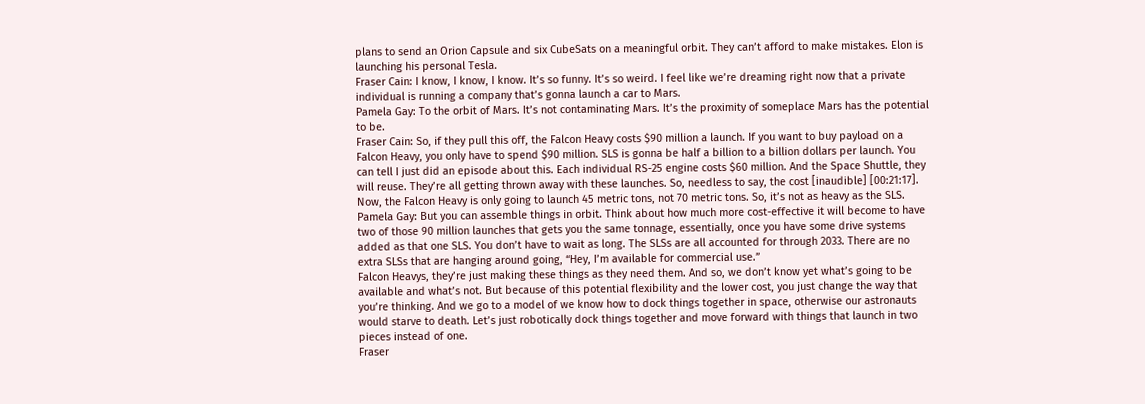plans to send an Orion Capsule and six CubeSats on a meaningful orbit. They can’t afford to make mistakes. Elon is launching his personal Tesla.
Fraser Cain: I know, I know, I know. It’s so funny. It’s so weird. I feel like we’re dreaming right now that a private individual is running a company that’s gonna launch a car to Mars.
Pamela Gay: To the orbit of Mars. It’s not contaminating Mars. It’s the proximity of someplace Mars has the potential to be.
Fraser Cain: So, if they pull this off, the Falcon Heavy costs $90 million a launch. If you want to buy payload on a Falcon Heavy, you only have to spend $90 million. SLS is gonna be half a billion to a billion dollars per launch. You can tell I just did an episode about this. Each individual RS-25 engine costs $60 million. And the Space Shuttle, they will reuse. They’re all getting thrown away with these launches. So, needless to say, the cost [inaudible] [00:21:17].
Now, the Falcon Heavy is only going to launch 45 metric tons, not 70 metric tons. So, it’s not as heavy as the SLS.
Pamela Gay: But you can assemble things in orbit. Think about how much more cost-effective it will become to have two of those 90 million launches that gets you the same tonnage, essentially, once you have some drive systems added as that one SLS. You don’t have to wait as long. The SLSs are all accounted for through 2033. There are no extra SLSs that are hanging around going, “Hey, I’m available for commercial use.”
Falcon Heavys, they’re just making these things as they need them. And so, we don’t know yet what’s going to be available and what’s not. But because of this potential flexibility and the lower cost, you just change the way that you’re thinking. And we go to a model of we know how to dock things together in space, otherwise our astronauts would starve to death. Let’s just robotically dock things together and move forward with things that launch in two pieces instead of one.
Fraser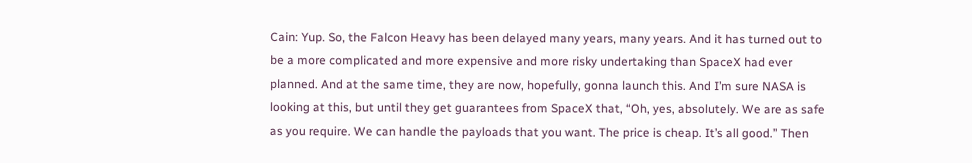Cain: Yup. So, the Falcon Heavy has been delayed many years, many years. And it has turned out to be a more complicated and more expensive and more risky undertaking than SpaceX had ever planned. And at the same time, they are now, hopefully, gonna launch this. And I’m sure NASA is looking at this, but until they get guarantees from SpaceX that, “Oh, yes, absolutely. We are as safe as you require. We can handle the payloads that you want. The price is cheap. It’s all good.” Then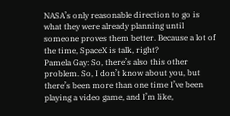NASA’s only reasonable direction to go is what they were already planning until someone proves them better. Because a lot of the time, SpaceX is talk, right?
Pamela Gay: So, there’s also this other problem. So, I don’t know about you, but there’s been more than one time I’ve been playing a video game, and I’m like,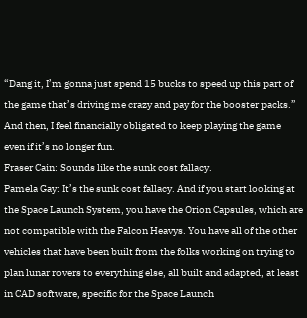“Dang it, I’m gonna just spend 15 bucks to speed up this part of the game that’s driving me crazy and pay for the booster packs.” And then, I feel financially obligated to keep playing the game even if it’s no longer fun.
Fraser Cain: Sounds like the sunk cost fallacy.
Pamela Gay: It’s the sunk cost fallacy. And if you start looking at the Space Launch System, you have the Orion Capsules, which are not compatible with the Falcon Heavys. You have all of the other vehicles that have been built from the folks working on trying to plan lunar rovers to everything else, all built and adapted, at least in CAD software, specific for the Space Launch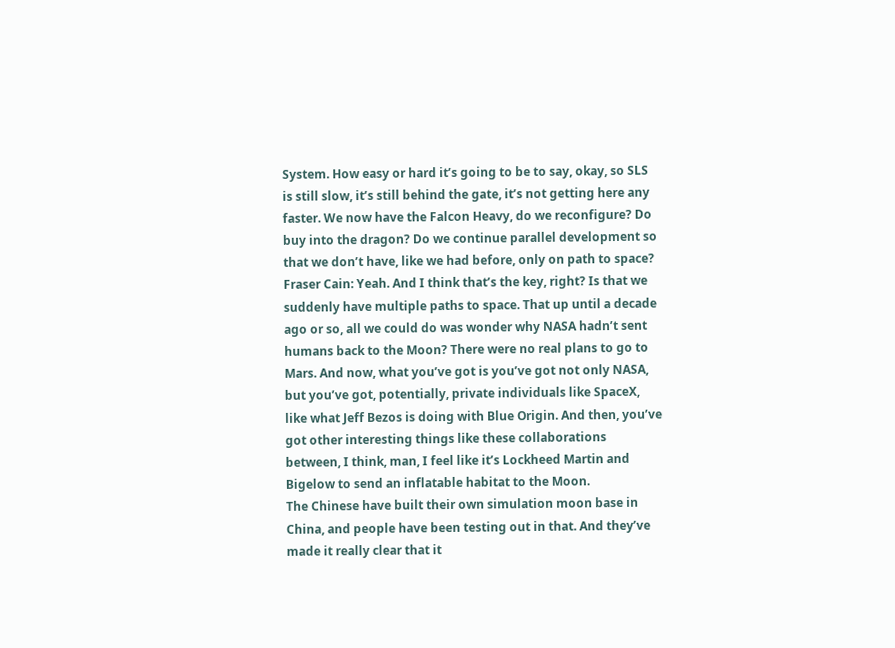System. How easy or hard it’s going to be to say, okay, so SLS is still slow, it’s still behind the gate, it’s not getting here any faster. We now have the Falcon Heavy, do we reconfigure? Do buy into the dragon? Do we continue parallel development so that we don’t have, like we had before, only on path to space?
Fraser Cain: Yeah. And I think that’s the key, right? Is that we suddenly have multiple paths to space. That up until a decade ago or so, all we could do was wonder why NASA hadn’t sent humans back to the Moon? There were no real plans to go to Mars. And now, what you’ve got is you’ve got not only NASA, but you’ve got, potentially, private individuals like SpaceX, like what Jeff Bezos is doing with Blue Origin. And then, you’ve got other interesting things like these collaborations between, I think, man, I feel like it’s Lockheed Martin and Bigelow to send an inflatable habitat to the Moon.
The Chinese have built their own simulation moon base in China, and people have been testing out in that. And they’ve made it really clear that it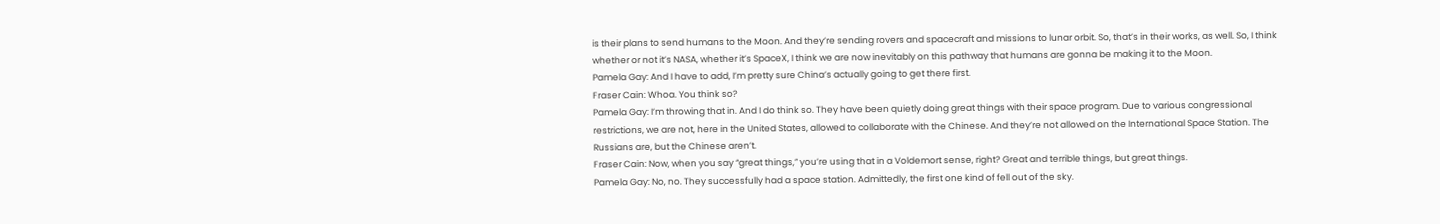is their plans to send humans to the Moon. And they’re sending rovers and spacecraft and missions to lunar orbit. So, that’s in their works, as well. So, I think whether or not it’s NASA, whether it’s SpaceX, I think we are now inevitably on this pathway that humans are gonna be making it to the Moon.
Pamela Gay: And I have to add, I’m pretty sure China’s actually going to get there first.
Fraser Cain: Whoa. You think so?
Pamela Gay: I’m throwing that in. And I do think so. They have been quietly doing great things with their space program. Due to various congressional restrictions, we are not, here in the United States, allowed to collaborate with the Chinese. And they’re not allowed on the International Space Station. The Russians are, but the Chinese aren’t.
Fraser Cain: Now, when you say “great things,” you’re using that in a Voldemort sense, right? Great and terrible things, but great things.
Pamela Gay: No, no. They successfully had a space station. Admittedly, the first one kind of fell out of the sky.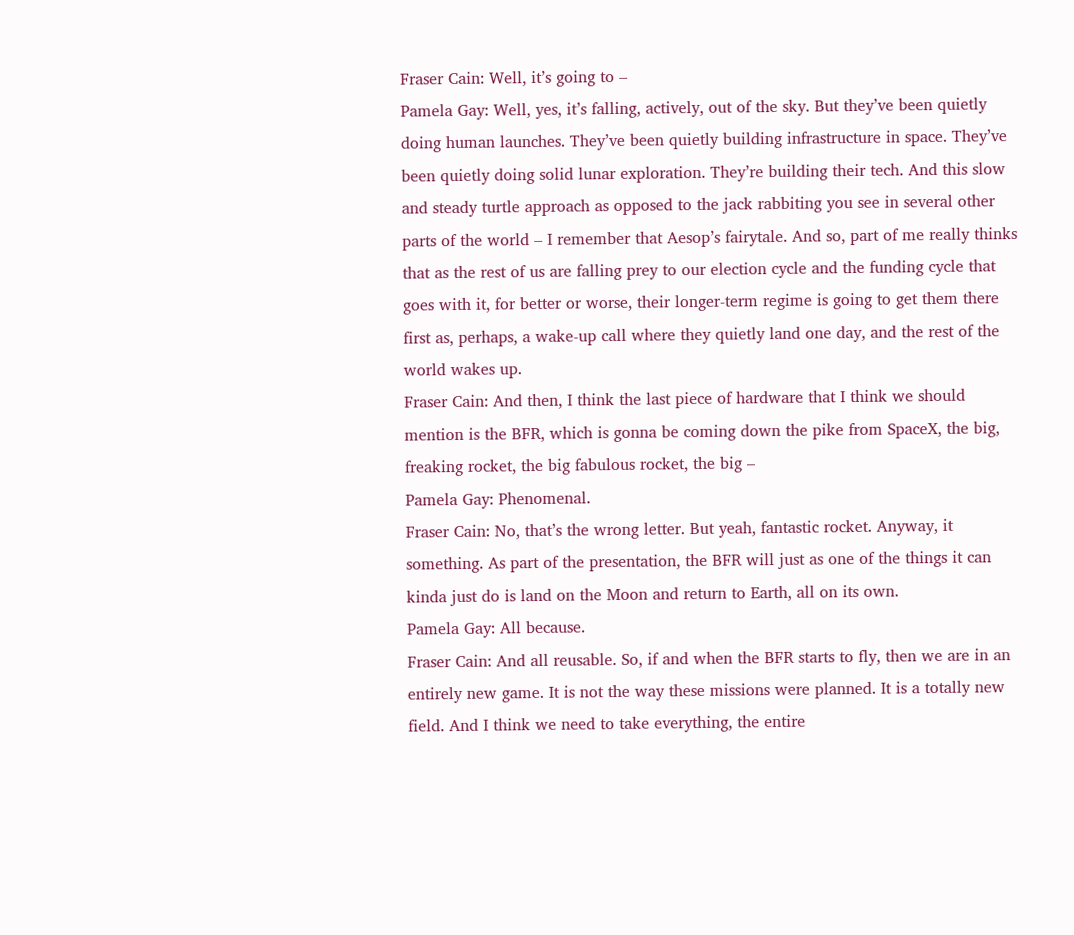Fraser Cain: Well, it’s going to –
Pamela Gay: Well, yes, it’s falling, actively, out of the sky. But they’ve been quietly doing human launches. They’ve been quietly building infrastructure in space. They’ve been quietly doing solid lunar exploration. They’re building their tech. And this slow and steady turtle approach as opposed to the jack rabbiting you see in several other parts of the world – I remember that Aesop’s fairytale. And so, part of me really thinks that as the rest of us are falling prey to our election cycle and the funding cycle that goes with it, for better or worse, their longer-term regime is going to get them there first as, perhaps, a wake-up call where they quietly land one day, and the rest of the world wakes up.
Fraser Cain: And then, I think the last piece of hardware that I think we should mention is the BFR, which is gonna be coming down the pike from SpaceX, the big, freaking rocket, the big fabulous rocket, the big –
Pamela Gay: Phenomenal.
Fraser Cain: No, that’s the wrong letter. But yeah, fantastic rocket. Anyway, it something. As part of the presentation, the BFR will just as one of the things it can kinda just do is land on the Moon and return to Earth, all on its own.
Pamela Gay: All because.
Fraser Cain: And all reusable. So, if and when the BFR starts to fly, then we are in an entirely new game. It is not the way these missions were planned. It is a totally new field. And I think we need to take everything, the entire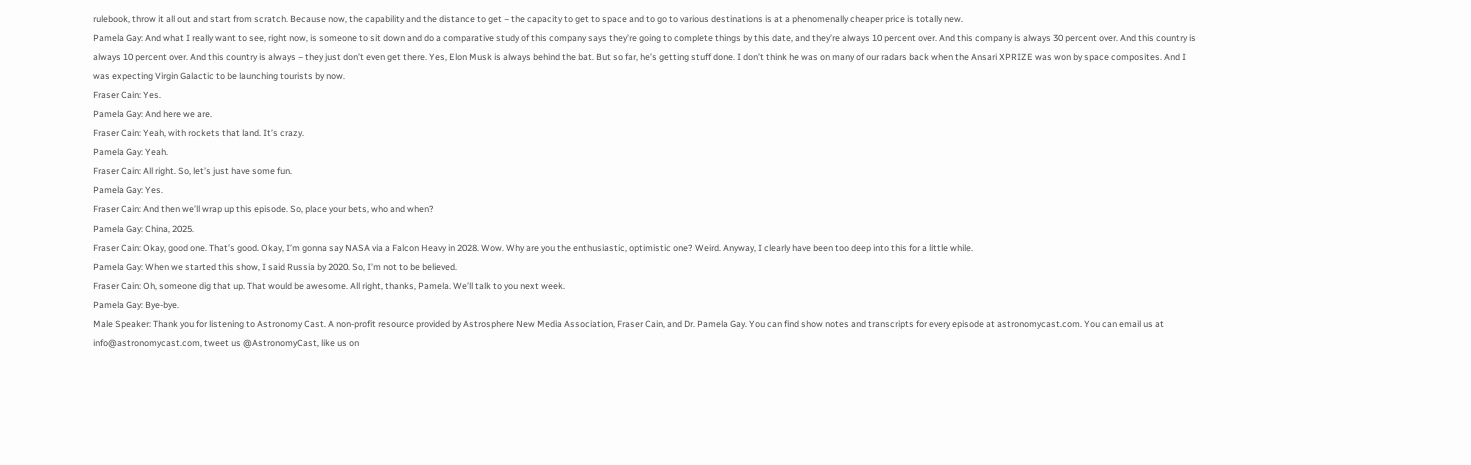rulebook, throw it all out and start from scratch. Because now, the capability and the distance to get – the capacity to get to space and to go to various destinations is at a phenomenally cheaper price is totally new.
Pamela Gay: And what I really want to see, right now, is someone to sit down and do a comparative study of this company says they’re going to complete things by this date, and they’re always 10 percent over. And this company is always 30 percent over. And this country is always 10 percent over. And this country is always – they just don’t even get there. Yes, Elon Musk is always behind the bat. But so far, he’s getting stuff done. I don’t think he was on many of our radars back when the Ansari XPRIZE was won by space composites. And I was expecting Virgin Galactic to be launching tourists by now.
Fraser Cain: Yes.
Pamela Gay: And here we are.
Fraser Cain: Yeah, with rockets that land. It’s crazy.
Pamela Gay: Yeah.
Fraser Cain: All right. So, let’s just have some fun.
Pamela Gay: Yes.
Fraser Cain: And then we’ll wrap up this episode. So, place your bets, who and when?
Pamela Gay: China, 2025.
Fraser Cain: Okay, good one. That’s good. Okay, I’m gonna say NASA via a Falcon Heavy in 2028. Wow. Why are you the enthusiastic, optimistic one? Weird. Anyway, I clearly have been too deep into this for a little while.
Pamela Gay: When we started this show, I said Russia by 2020. So, I’m not to be believed.
Fraser Cain: Oh, someone dig that up. That would be awesome. All right, thanks, Pamela. We’ll talk to you next week.
Pamela Gay: Bye-bye.
Male Speaker: Thank you for listening to Astronomy Cast. A non-profit resource provided by Astrosphere New Media Association, Fraser Cain, and Dr. Pamela Gay. You can find show notes and transcripts for every episode at astronomycast.com. You can email us at info@astronomycast.com, tweet us @AstronomyCast, like us on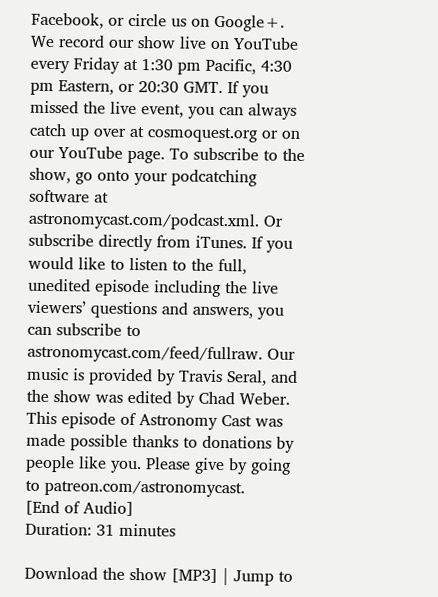Facebook, or circle us on Google+.
We record our show live on YouTube every Friday at 1:30 pm Pacific, 4:30 pm Eastern, or 20:30 GMT. If you missed the live event, you can always catch up over at cosmoquest.org or on our YouTube page. To subscribe to the show, go onto your podcatching software at astronomycast.com/podcast.xml. Or subscribe directly from iTunes. If you would like to listen to the full, unedited episode including the live viewers’ questions and answers, you can subscribe to astronomycast.com/feed/fullraw. Our music is provided by Travis Seral, and the show was edited by Chad Weber.
This episode of Astronomy Cast was made possible thanks to donations by people like you. Please give by going to patreon.com/astronomycast.
[End of Audio]
Duration: 31 minutes

Download the show [MP3] | Jump to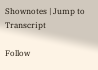Shownotes | Jump to Transcript

Follow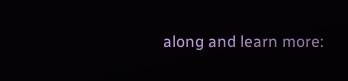along and learn more: